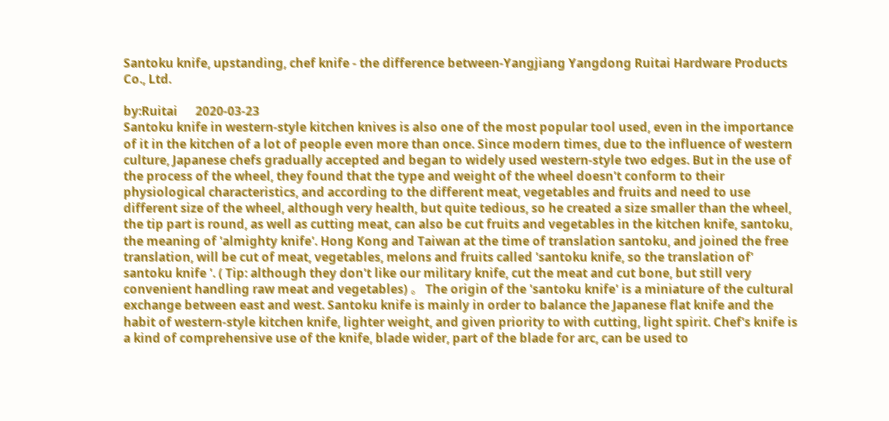Santoku knife, upstanding, chef knife - the difference between-Yangjiang Yangdong Ruitai Hardware Products Co., Ltd.

by:Ruitai      2020-03-23
Santoku knife in western-style kitchen knives is also one of the most popular tool used, even in the importance of it in the kitchen of a lot of people even more than once. Since modern times, due to the influence of western culture, Japanese chefs gradually accepted and began to widely used western-style two edges. But in the use of the process of the wheel, they found that the type and weight of the wheel doesn't conform to their physiological characteristics, and according to the different meat, vegetables and fruits and need to use different size of the wheel, although very health, but quite tedious, so he created a size smaller than the wheel, the tip part is round, as well as cutting meat, can also be cut fruits and vegetables in the kitchen knife, santoku, the meaning of 'almighty knife'. Hong Kong and Taiwan at the time of translation santoku, and joined the free translation, will be cut of meat, vegetables, melons and fruits called 'santoku knife, so the translation of' santoku knife '. ( Tip: although they don't like our military knife, cut the meat and cut bone, but still very convenient handling raw meat and vegetables) 。 The origin of the 'santoku knife' is a miniature of the cultural exchange between east and west. Santoku knife is mainly in order to balance the Japanese flat knife and the habit of western-style kitchen knife, lighter weight, and given priority to with cutting, light spirit. Chef's knife is a kind of comprehensive use of the knife, blade wider, part of the blade for arc, can be used to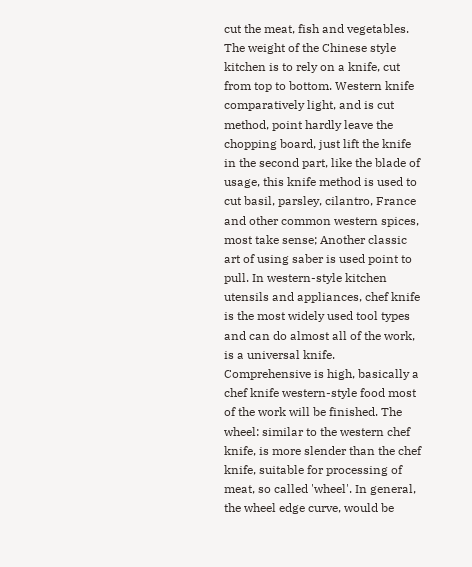cut the meat, fish and vegetables. The weight of the Chinese style kitchen is to rely on a knife, cut from top to bottom. Western knife comparatively light, and is cut method, point hardly leave the chopping board, just lift the knife in the second part, like the blade of usage, this knife method is used to cut basil, parsley, cilantro, France and other common western spices, most take sense; Another classic art of using saber is used point to pull. In western-style kitchen utensils and appliances, chef knife is the most widely used tool types and can do almost all of the work, is a universal knife. Comprehensive is high, basically a chef knife western-style food most of the work will be finished. The wheel: similar to the western chef knife, is more slender than the chef knife, suitable for processing of meat, so called 'wheel'. In general, the wheel edge curve, would be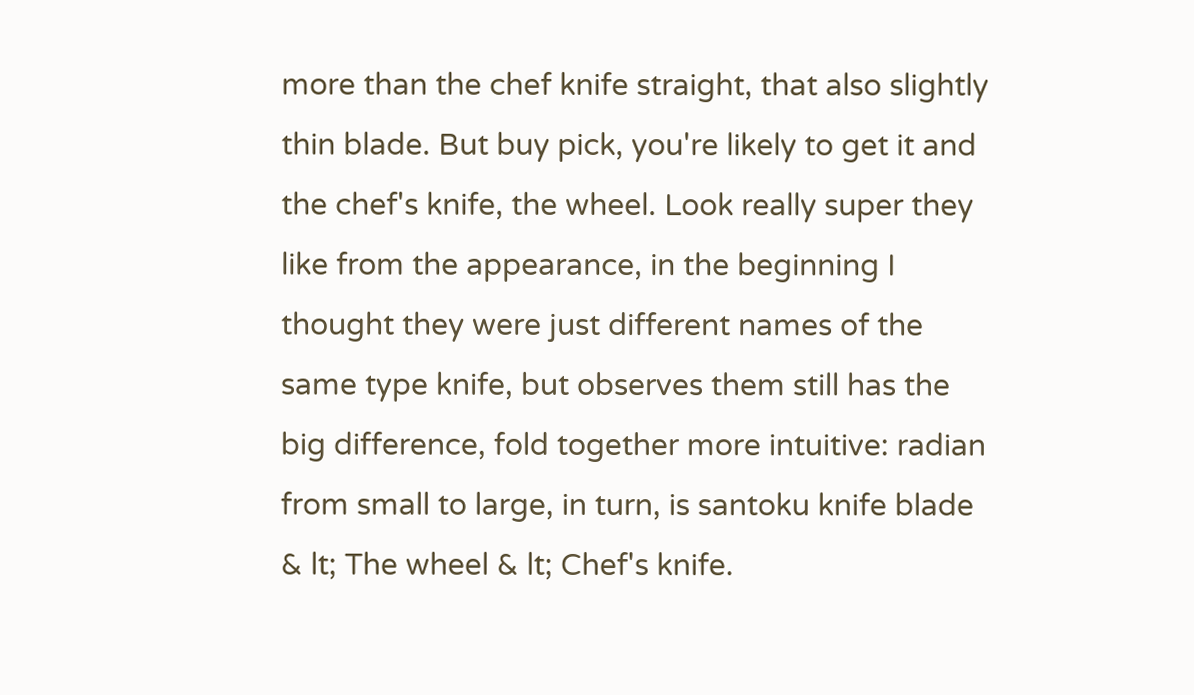more than the chef knife straight, that also slightly thin blade. But buy pick, you're likely to get it and the chef's knife, the wheel. Look really super they like from the appearance, in the beginning I thought they were just different names of the same type knife, but observes them still has the big difference, fold together more intuitive: radian from small to large, in turn, is santoku knife blade & lt; The wheel & lt; Chef's knife.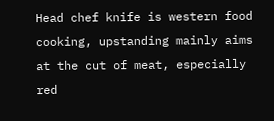Head chef knife is western food cooking, upstanding mainly aims at the cut of meat, especially red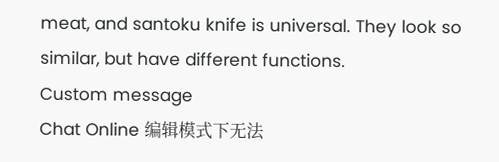meat, and santoku knife is universal. They look so similar, but have different functions.
Custom message
Chat Online 编辑模式下无法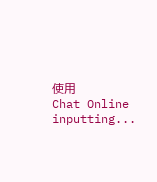使用
Chat Online inputting...